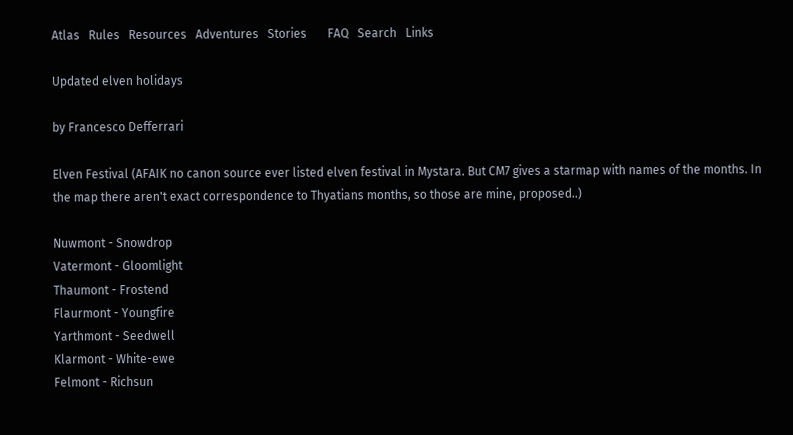Atlas   Rules   Resources   Adventures   Stories       FAQ   Search   Links

Updated elven holidays

by Francesco Defferrari

Elven Festival (AFAIK no canon source ever listed elven festival in Mystara. But CM7 gives a starmap with names of the months. In the map there aren't exact correspondence to Thyatians months, so those are mine, proposed..)

Nuwmont - Snowdrop
Vatermont - Gloomlight
Thaumont - Frostend
Flaurmont - Youngfire
Yarthmont - Seedwell
Klarmont - White-ewe
Felmont - Richsun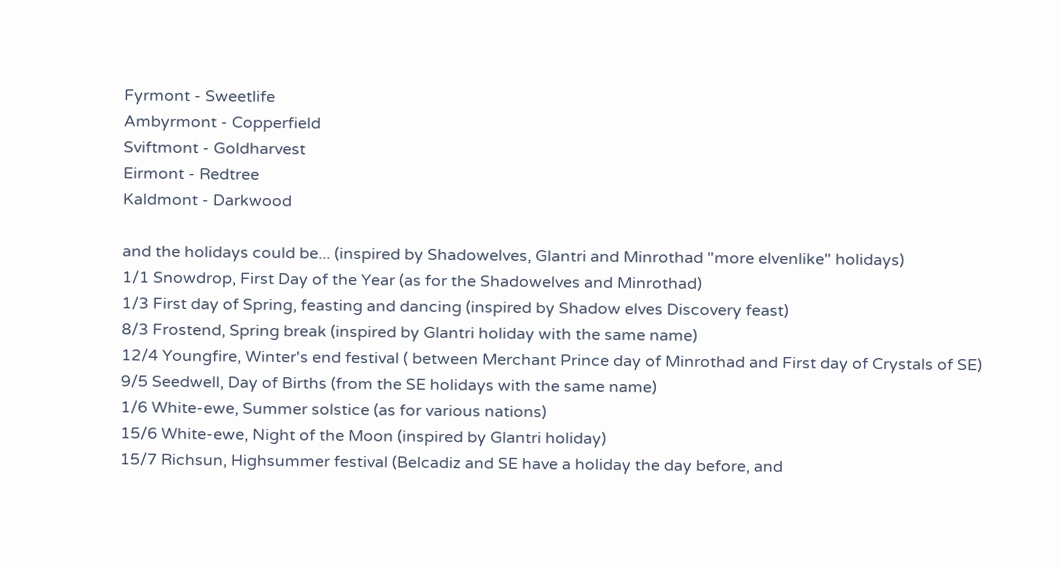Fyrmont - Sweetlife
Ambyrmont - Copperfield
Sviftmont - Goldharvest
Eirmont - Redtree
Kaldmont - Darkwood

and the holidays could be... (inspired by Shadowelves, Glantri and Minrothad "more elvenlike" holidays)
1/1 Snowdrop, First Day of the Year (as for the Shadowelves and Minrothad)
1/3 First day of Spring, feasting and dancing (inspired by Shadow elves Discovery feast)
8/3 Frostend, Spring break (inspired by Glantri holiday with the same name)
12/4 Youngfire, Winter's end festival ( between Merchant Prince day of Minrothad and First day of Crystals of SE)
9/5 Seedwell, Day of Births (from the SE holidays with the same name)
1/6 White-ewe, Summer solstice (as for various nations)
15/6 White-ewe, Night of the Moon (inspired by Glantri holiday)
15/7 Richsun, Highsummer festival (Belcadiz and SE have a holiday the day before, and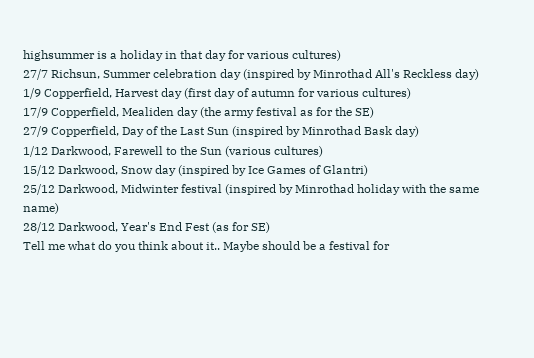highsummer is a holiday in that day for various cultures)
27/7 Richsun, Summer celebration day (inspired by Minrothad All's Reckless day)
1/9 Copperfield, Harvest day (first day of autumn for various cultures)
17/9 Copperfield, Mealiden day (the army festival as for the SE)
27/9 Copperfield, Day of the Last Sun (inspired by Minrothad Bask day)
1/12 Darkwood, Farewell to the Sun (various cultures)
15/12 Darkwood, Snow day (inspired by Ice Games of Glantri)
25/12 Darkwood, Midwinter festival (inspired by Minrothad holiday with the same name)
28/12 Darkwood, Year's End Fest (as for SE)
Tell me what do you think about it.. Maybe should be a festival for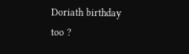Doriath birthday too ?